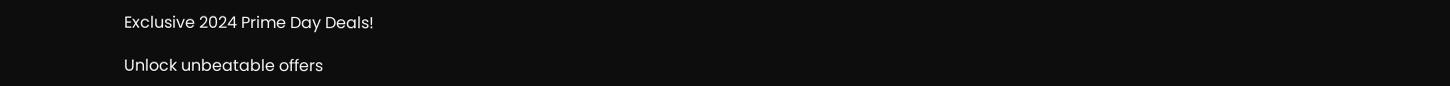Exclusive 2024 Prime Day Deals!

Unlock unbeatable offers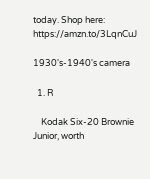today. Shop here: https://amzn.to/3LqnCuJ

1930's-1940's camera

  1. R

    Kodak Six-20 Brownie Junior, worth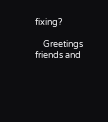fixing?

    Greetings friends and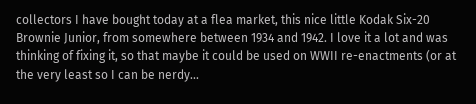collectors I have bought today at a flea market, this nice little Kodak Six-20 Brownie Junior, from somewhere between 1934 and 1942. I love it a lot and was thinking of fixing it, so that maybe it could be used on WWII re-enactments (or at the very least so I can be nerdy...